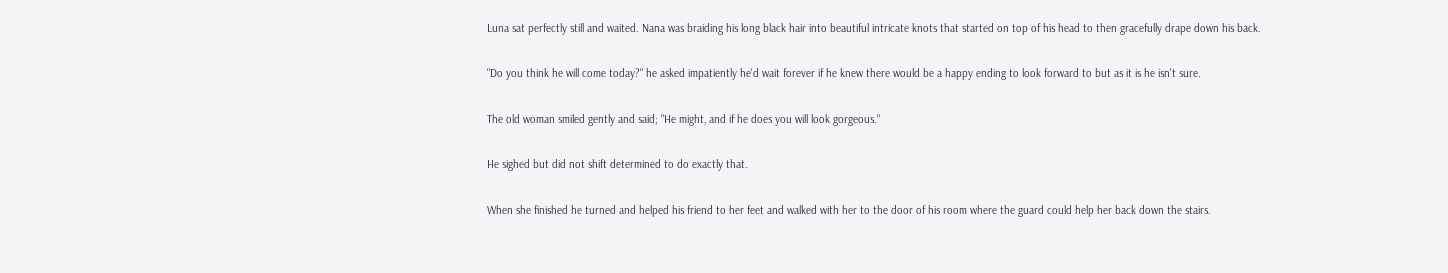Luna sat perfectly still and waited. Nana was braiding his long black hair into beautiful intricate knots that started on top of his head to then gracefully drape down his back.

"Do you think he will come today?" he asked impatiently he'd wait forever if he knew there would be a happy ending to look forward to but as it is he isn't sure.

The old woman smiled gently and said; "He might, and if he does you will look gorgeous."

He sighed but did not shift determined to do exactly that.

When she finished he turned and helped his friend to her feet and walked with her to the door of his room where the guard could help her back down the stairs.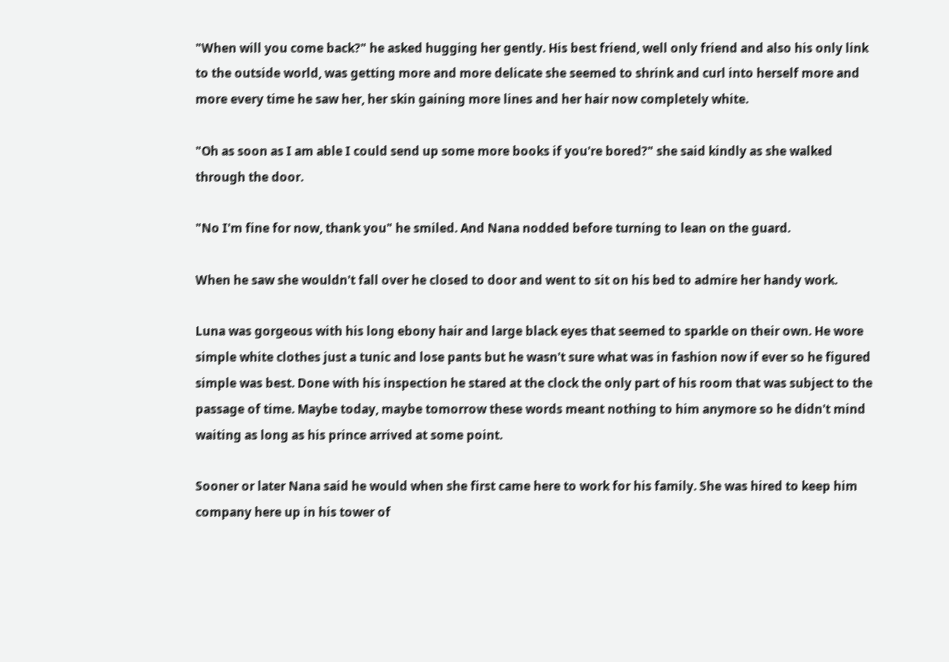"When will you come back?" he asked hugging her gently. His best friend, well only friend and also his only link to the outside world, was getting more and more delicate she seemed to shrink and curl into herself more and more every time he saw her, her skin gaining more lines and her hair now completely white.

"Oh as soon as I am able I could send up some more books if you're bored?" she said kindly as she walked through the door.

"No I'm fine for now, thank you" he smiled. And Nana nodded before turning to lean on the guard.

When he saw she wouldn't fall over he closed to door and went to sit on his bed to admire her handy work.

Luna was gorgeous with his long ebony hair and large black eyes that seemed to sparkle on their own. He wore simple white clothes just a tunic and lose pants but he wasn't sure what was in fashion now if ever so he figured simple was best. Done with his inspection he stared at the clock the only part of his room that was subject to the passage of time. Maybe today, maybe tomorrow these words meant nothing to him anymore so he didn't mind waiting as long as his prince arrived at some point.

Sooner or later Nana said he would when she first came here to work for his family. She was hired to keep him company here up in his tower of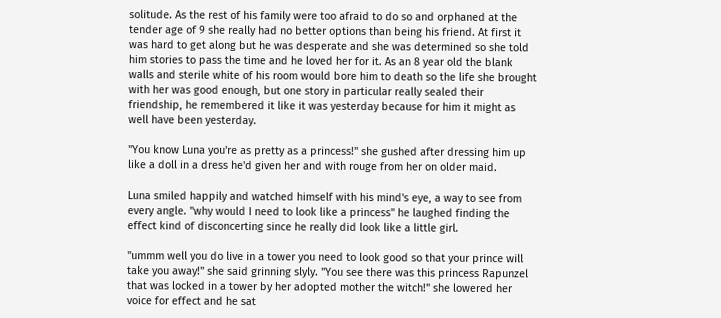solitude. As the rest of his family were too afraid to do so and orphaned at the tender age of 9 she really had no better options than being his friend. At first it was hard to get along but he was desperate and she was determined so she told him stories to pass the time and he loved her for it. As an 8 year old the blank walls and sterile white of his room would bore him to death so the life she brought with her was good enough, but one story in particular really sealed their friendship, he remembered it like it was yesterday because for him it might as well have been yesterday.

"You know Luna you're as pretty as a princess!" she gushed after dressing him up like a doll in a dress he'd given her and with rouge from her on older maid.

Luna smiled happily and watched himself with his mind's eye, a way to see from every angle. "why would I need to look like a princess" he laughed finding the effect kind of disconcerting since he really did look like a little girl.

"ummm well you do live in a tower you need to look good so that your prince will take you away!" she said grinning slyly. "You see there was this princess Rapunzel that was locked in a tower by her adopted mother the witch!" she lowered her voice for effect and he sat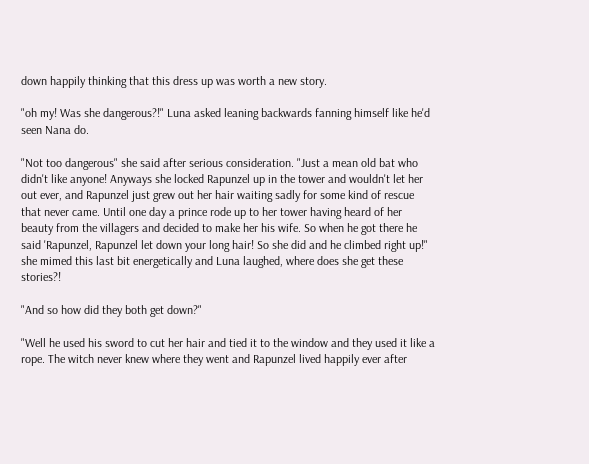down happily thinking that this dress up was worth a new story.

"oh my! Was she dangerous?!" Luna asked leaning backwards fanning himself like he'd seen Nana do.

"Not too dangerous" she said after serious consideration. "Just a mean old bat who didn't like anyone! Anyways she locked Rapunzel up in the tower and wouldn't let her out ever, and Rapunzel just grew out her hair waiting sadly for some kind of rescue that never came. Until one day a prince rode up to her tower having heard of her beauty from the villagers and decided to make her his wife. So when he got there he said 'Rapunzel, Rapunzel let down your long hair! So she did and he climbed right up!" she mimed this last bit energetically and Luna laughed, where does she get these stories?!

"And so how did they both get down?"

"Well he used his sword to cut her hair and tied it to the window and they used it like a rope. The witch never knew where they went and Rapunzel lived happily ever after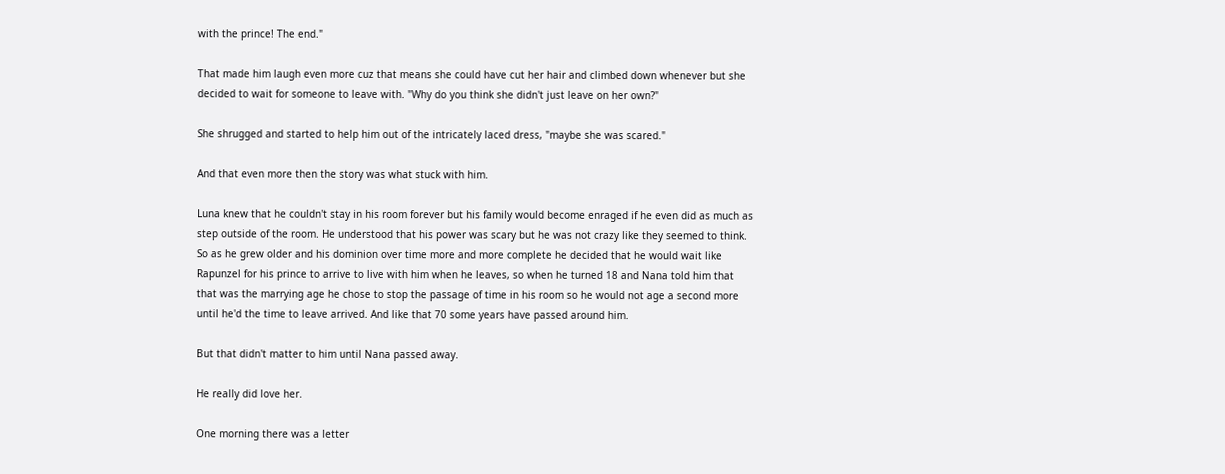with the prince! The end."

That made him laugh even more cuz that means she could have cut her hair and climbed down whenever but she decided to wait for someone to leave with. "Why do you think she didn't just leave on her own?"

She shrugged and started to help him out of the intricately laced dress, "maybe she was scared."

And that even more then the story was what stuck with him.

Luna knew that he couldn't stay in his room forever but his family would become enraged if he even did as much as step outside of the room. He understood that his power was scary but he was not crazy like they seemed to think. So as he grew older and his dominion over time more and more complete he decided that he would wait like Rapunzel for his prince to arrive to live with him when he leaves, so when he turned 18 and Nana told him that that was the marrying age he chose to stop the passage of time in his room so he would not age a second more until he'd the time to leave arrived. And like that 70 some years have passed around him.

But that didn't matter to him until Nana passed away.

He really did love her.

One morning there was a letter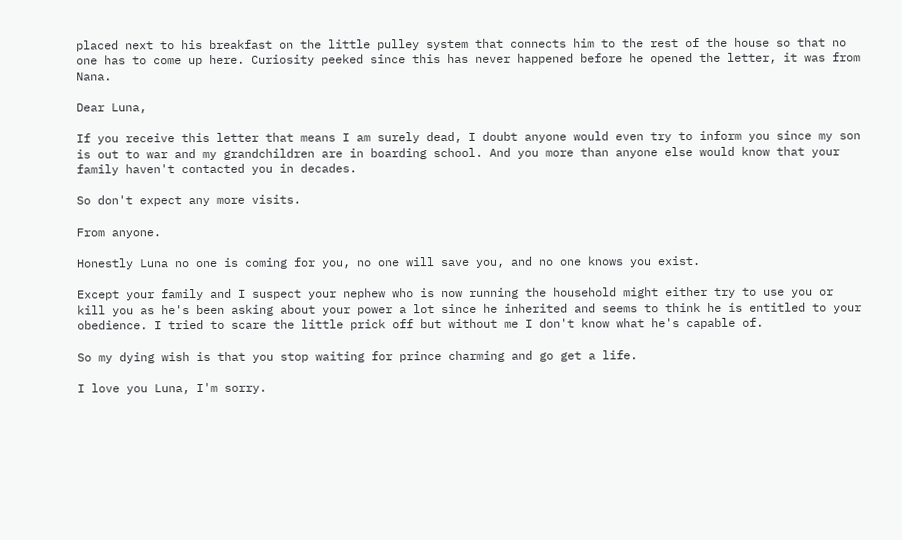placed next to his breakfast on the little pulley system that connects him to the rest of the house so that no one has to come up here. Curiosity peeked since this has never happened before he opened the letter, it was from Nana.

Dear Luna,

If you receive this letter that means I am surely dead, I doubt anyone would even try to inform you since my son is out to war and my grandchildren are in boarding school. And you more than anyone else would know that your family haven't contacted you in decades.

So don't expect any more visits.

From anyone.

Honestly Luna no one is coming for you, no one will save you, and no one knows you exist.

Except your family and I suspect your nephew who is now running the household might either try to use you or kill you as he's been asking about your power a lot since he inherited and seems to think he is entitled to your obedience. I tried to scare the little prick off but without me I don't know what he's capable of.

So my dying wish is that you stop waiting for prince charming and go get a life.

I love you Luna, I'm sorry.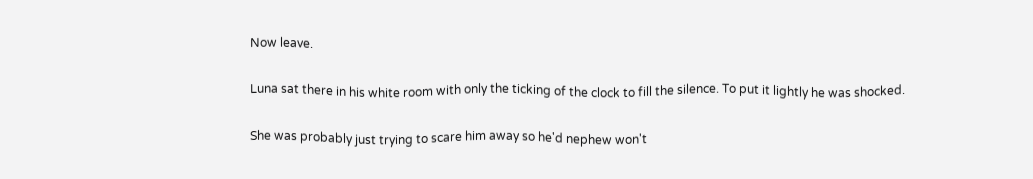Now leave.

Luna sat there in his white room with only the ticking of the clock to fill the silence. To put it lightly he was shocked.

She was probably just trying to scare him away so he'd nephew won't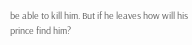be able to kill him. But if he leaves how will his prince find him?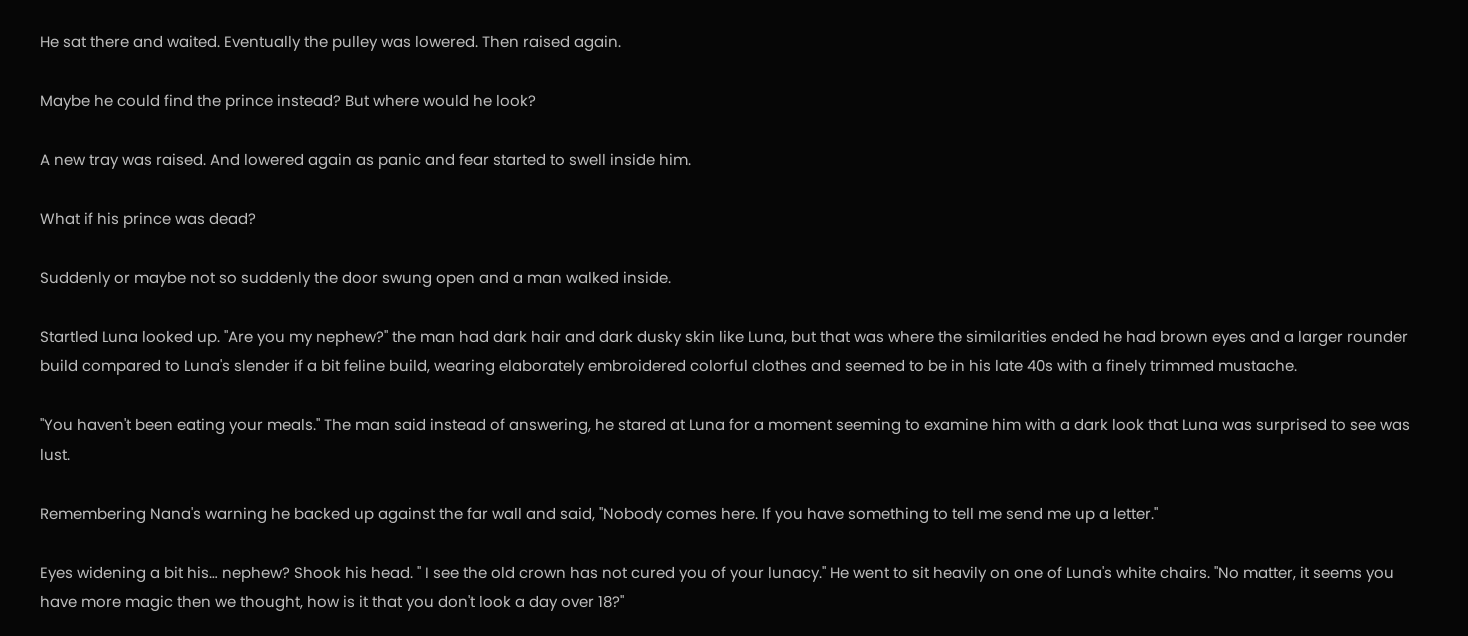He sat there and waited. Eventually the pulley was lowered. Then raised again.

Maybe he could find the prince instead? But where would he look?

A new tray was raised. And lowered again as panic and fear started to swell inside him.

What if his prince was dead?

Suddenly or maybe not so suddenly the door swung open and a man walked inside.

Startled Luna looked up. "Are you my nephew?" the man had dark hair and dark dusky skin like Luna, but that was where the similarities ended he had brown eyes and a larger rounder build compared to Luna's slender if a bit feline build, wearing elaborately embroidered colorful clothes and seemed to be in his late 40s with a finely trimmed mustache.

"You haven't been eating your meals." The man said instead of answering, he stared at Luna for a moment seeming to examine him with a dark look that Luna was surprised to see was lust.

Remembering Nana's warning he backed up against the far wall and said, "Nobody comes here. If you have something to tell me send me up a letter."

Eyes widening a bit his… nephew? Shook his head. " I see the old crown has not cured you of your lunacy." He went to sit heavily on one of Luna's white chairs. "No matter, it seems you have more magic then we thought, how is it that you don't look a day over 18?"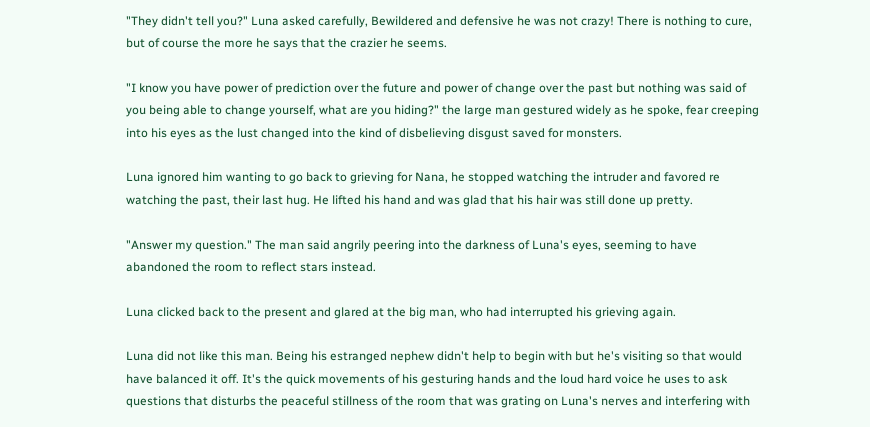"They didn't tell you?" Luna asked carefully, Bewildered and defensive he was not crazy! There is nothing to cure, but of course the more he says that the crazier he seems.

"I know you have power of prediction over the future and power of change over the past but nothing was said of you being able to change yourself, what are you hiding?" the large man gestured widely as he spoke, fear creeping into his eyes as the lust changed into the kind of disbelieving disgust saved for monsters.

Luna ignored him wanting to go back to grieving for Nana, he stopped watching the intruder and favored re watching the past, their last hug. He lifted his hand and was glad that his hair was still done up pretty.

"Answer my question." The man said angrily peering into the darkness of Luna's eyes, seeming to have abandoned the room to reflect stars instead.

Luna clicked back to the present and glared at the big man, who had interrupted his grieving again.

Luna did not like this man. Being his estranged nephew didn't help to begin with but he's visiting so that would have balanced it off. It's the quick movements of his gesturing hands and the loud hard voice he uses to ask questions that disturbs the peaceful stillness of the room that was grating on Luna's nerves and interfering with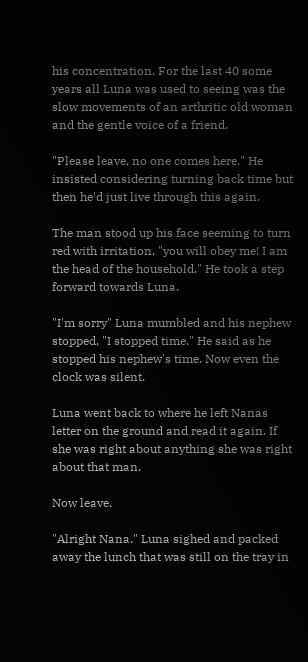his concentration. For the last 40 some years all Luna was used to seeing was the slow movements of an arthritic old woman and the gentle voice of a friend.

"Please leave, no one comes here." He insisted considering turning back time but then he'd just live through this again.

The man stood up his face seeming to turn red with irritation, "you will obey me! I am the head of the household." He took a step forward towards Luna.

"I'm sorry" Luna mumbled and his nephew stopped, "I stopped time." He said as he stopped his nephew's time. Now even the clock was silent.

Luna went back to where he left Nanas letter on the ground and read it again. If she was right about anything she was right about that man.

Now leave.

"Alright Nana." Luna sighed and packed away the lunch that was still on the tray in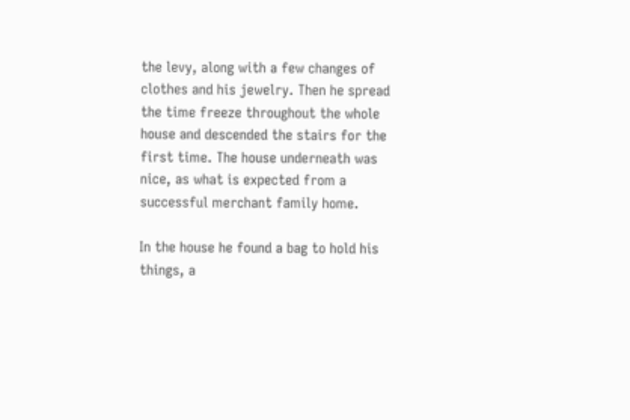the levy, along with a few changes of clothes and his jewelry. Then he spread the time freeze throughout the whole house and descended the stairs for the first time. The house underneath was nice, as what is expected from a successful merchant family home.

In the house he found a bag to hold his things, a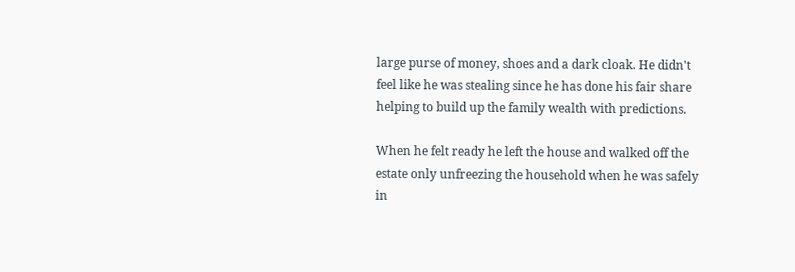large purse of money, shoes and a dark cloak. He didn't feel like he was stealing since he has done his fair share helping to build up the family wealth with predictions.

When he felt ready he left the house and walked off the estate only unfreezing the household when he was safely in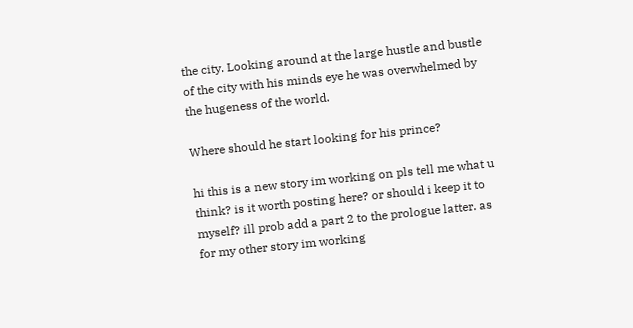the city. Looking around at the large hustle and bustle of the city with his minds eye he was overwhelmed by the hugeness of the world.

Where should he start looking for his prince?

hi this is a new story im working on pls tell me what u think? is it worth posting here? or should i keep it to myself? ill prob add a part 2 to the prologue latter. as for my other story im working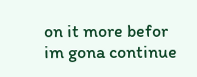on it more befor im gona continue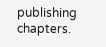publishing chapters.